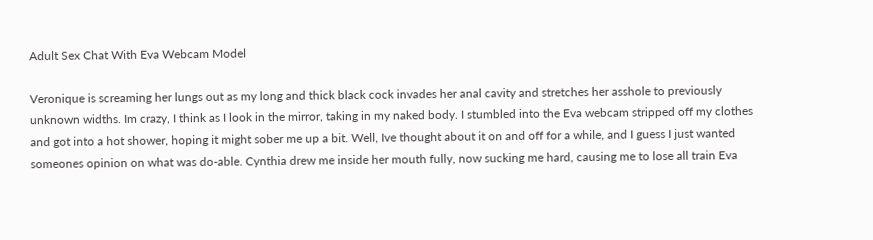Adult Sex Chat With Eva Webcam Model

Veronique is screaming her lungs out as my long and thick black cock invades her anal cavity and stretches her asshole to previously unknown widths. Im crazy, I think as I look in the mirror, taking in my naked body. I stumbled into the Eva webcam stripped off my clothes and got into a hot shower, hoping it might sober me up a bit. Well, Ive thought about it on and off for a while, and I guess I just wanted someones opinion on what was do-able. Cynthia drew me inside her mouth fully, now sucking me hard, causing me to lose all train Eva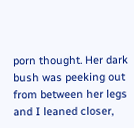porn thought. Her dark bush was peeking out from between her legs and I leaned closer,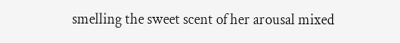smelling the sweet scent of her arousal mixed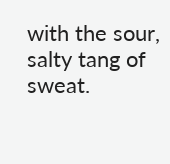with the sour, salty tang of sweat.